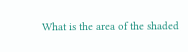What is the area of the shaded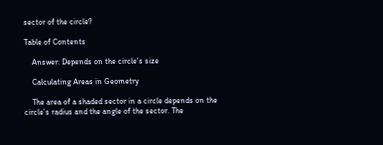sector of the circle?

Table of Contents

    Answer: Depends on the circle’s size

    Calculating Areas in Geometry

    The area of a shaded sector in a circle depends on the circle’s radius and the angle of the sector. The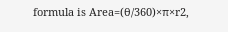formula is Area=(θ/360)×π×r2,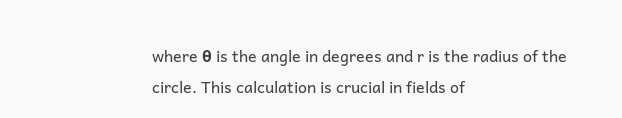where θ is the angle in degrees and r is the radius of the circle. This calculation is crucial in fields of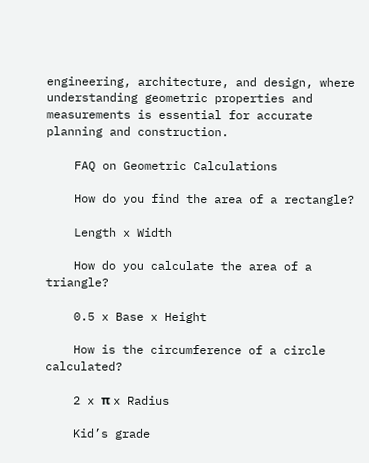engineering, architecture, and design, where understanding geometric properties and measurements is essential for accurate planning and construction.

    FAQ on Geometric Calculations

    How do you find the area of a rectangle?

    Length x Width

    How do you calculate the area of a triangle?

    0.5 x Base x Height

    How is the circumference of a circle calculated?

    2 x π x Radius

    Kid’s grade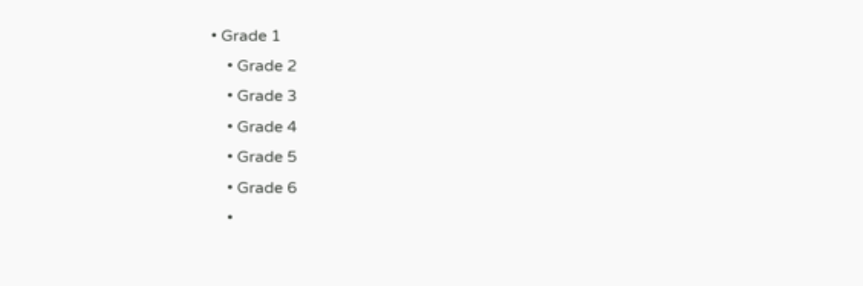• Grade 1
    • Grade 2
    • Grade 3
    • Grade 4
    • Grade 5
    • Grade 6
    •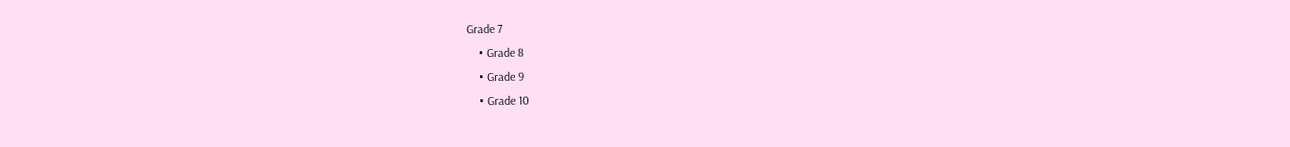Grade 7
    • Grade 8
    • Grade 9
    • Grade 10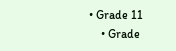• Grade 11
    • Grade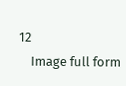12
    Image full form